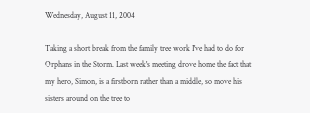Wednesday, August 11, 2004

Taking a short break from the family tree work I've had to do for Orphans in the Storm. Last week's meeting drove home the fact that my hero, Simon, is a firstborn rather than a middle, so move his sisters around on the tree to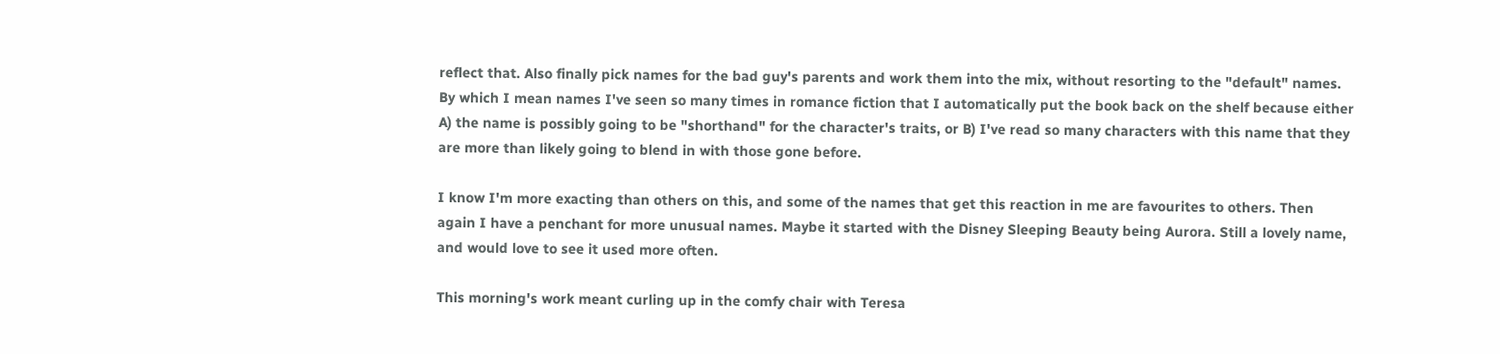reflect that. Also finally pick names for the bad guy's parents and work them into the mix, without resorting to the "default" names. By which I mean names I've seen so many times in romance fiction that I automatically put the book back on the shelf because either A) the name is possibly going to be "shorthand" for the character's traits, or B) I've read so many characters with this name that they are more than likely going to blend in with those gone before.

I know I'm more exacting than others on this, and some of the names that get this reaction in me are favourites to others. Then again I have a penchant for more unusual names. Maybe it started with the Disney Sleeping Beauty being Aurora. Still a lovely name, and would love to see it used more often.

This morning's work meant curling up in the comfy chair with Teresa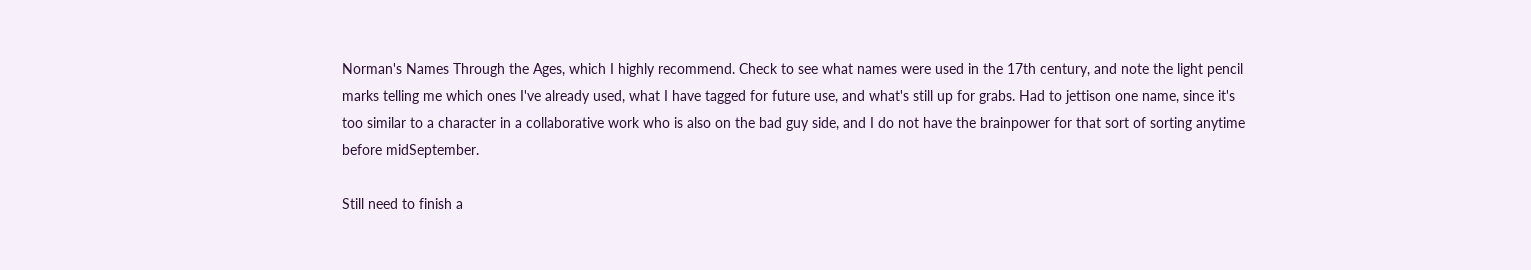Norman's Names Through the Ages, which I highly recommend. Check to see what names were used in the 17th century, and note the light pencil marks telling me which ones I've already used, what I have tagged for future use, and what's still up for grabs. Had to jettison one name, since it's too similar to a character in a collaborative work who is also on the bad guy side, and I do not have the brainpower for that sort of sorting anytime before midSeptember.

Still need to finish a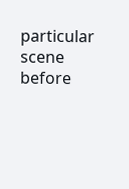particular scene before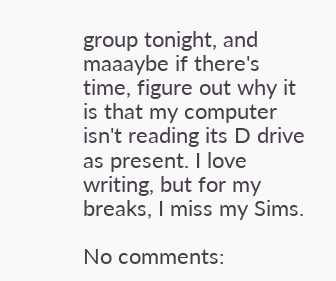group tonight, and maaaybe if there's time, figure out why it is that my computer isn't reading its D drive as present. I love writing, but for my breaks, I miss my Sims.

No comments: